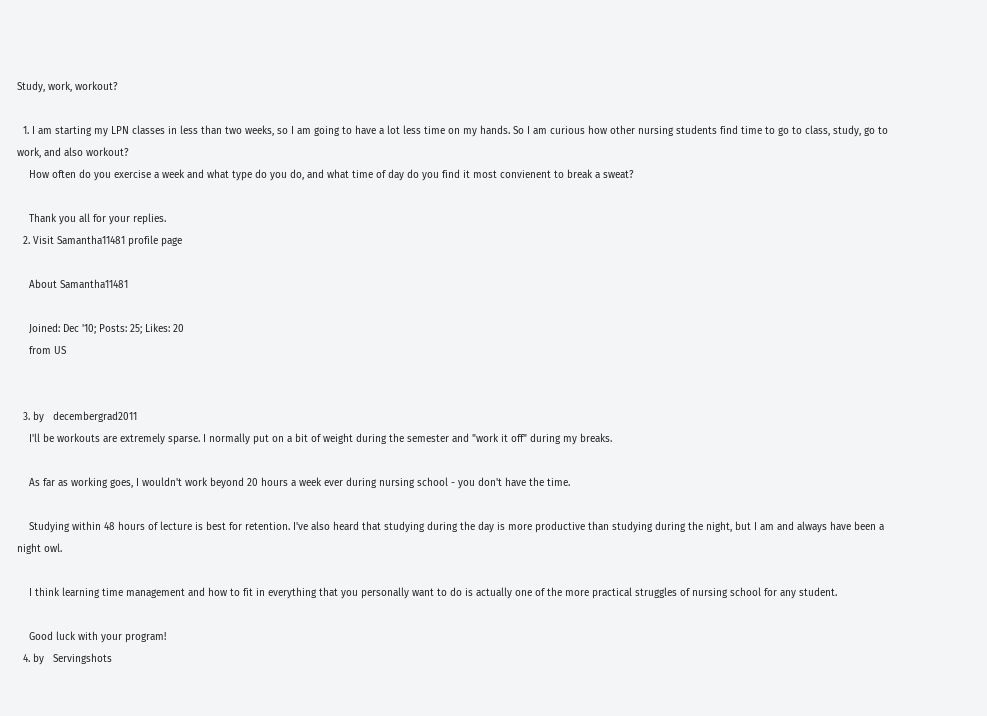Study, work, workout?

  1. I am starting my LPN classes in less than two weeks, so I am going to have a lot less time on my hands. So I am curious how other nursing students find time to go to class, study, go to work, and also workout?
    How often do you exercise a week and what type do you do, and what time of day do you find it most convienent to break a sweat?

    Thank you all for your replies.
  2. Visit Samantha11481 profile page

    About Samantha11481

    Joined: Dec '10; Posts: 25; Likes: 20
    from US


  3. by   decembergrad2011
    I'll be workouts are extremely sparse. I normally put on a bit of weight during the semester and "work it off" during my breaks.

    As far as working goes, I wouldn't work beyond 20 hours a week ever during nursing school - you don't have the time.

    Studying within 48 hours of lecture is best for retention. I've also heard that studying during the day is more productive than studying during the night, but I am and always have been a night owl.

    I think learning time management and how to fit in everything that you personally want to do is actually one of the more practical struggles of nursing school for any student.

    Good luck with your program!
  4. by   Servingshots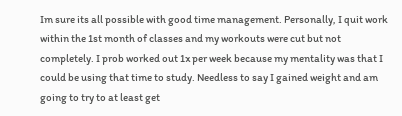Im sure its all possible with good time management. Personally, I quit work within the 1st month of classes and my workouts were cut but not completely. I prob worked out 1x per week because my mentality was that I could be using that time to study. Needless to say I gained weight and am going to try to at least get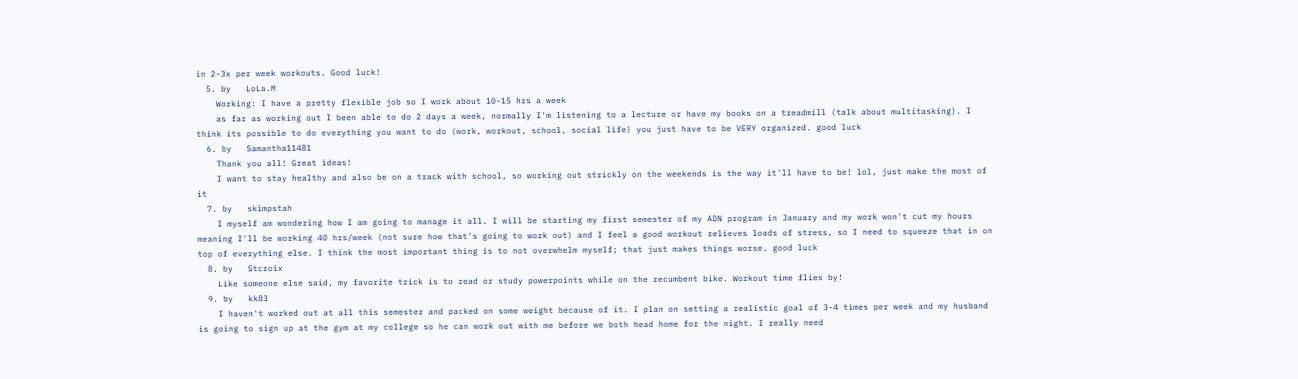in 2-3x per week workouts. Good luck!
  5. by   LoLa.M
    Working: I have a pretty flexible job so I work about 10-15 hrs a week
    as far as working out I been able to do 2 days a week, normally I'm listening to a lecture or have my books on a treadmill (talk about multitasking). I think its possible to do everything you want to do (work, workout, school, social life) you just have to be VERY organized. good luck
  6. by   Samantha11481
    Thank you all! Great ideas!
    I want to stay healthy and also be on a track with school, so working out strickly on the weekends is the way it'll have to be! lol, just make the most of it
  7. by   skimpstah
    I myself am wondering how I am going to manage it all. I will be starting my first semester of my ADN program in January and my work won't cut my hours meaning I'll be working 40 hrs/week (not sure how that's going to work out) and I feel a good workout relieves loads of stress, so I need to squeeze that in on top of everything else. I think the most important thing is to not overwhelm myself; that just makes things worse. good luck
  8. by   Stcroix
    Like someone else said, my favorite trick is to read or study powerpoints while on the recumbent bike. Workout time flies by!
  9. by   kk83
    I haven't worked out at all this semester and packed on some weight because of it. I plan on setting a realistic goal of 3-4 times per week and my husband is going to sign up at the gym at my college so he can work out with me before we both head home for the night. I really need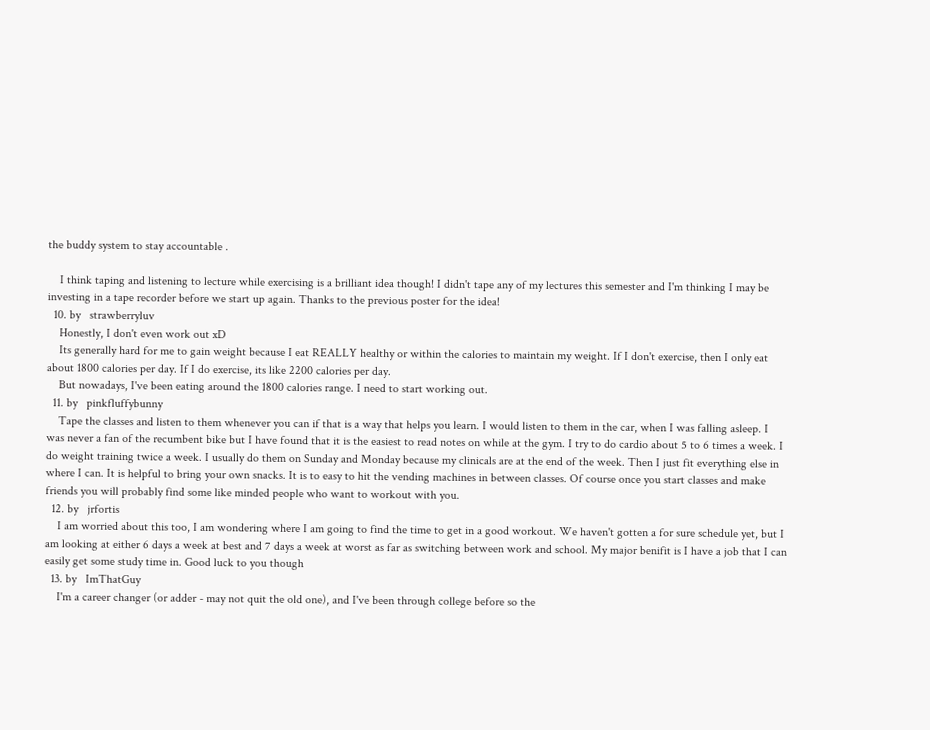the buddy system to stay accountable .

    I think taping and listening to lecture while exercising is a brilliant idea though! I didn't tape any of my lectures this semester and I'm thinking I may be investing in a tape recorder before we start up again. Thanks to the previous poster for the idea!
  10. by   strawberryluv
    Honestly, I don't even work out xD
    Its generally hard for me to gain weight because I eat REALLY healthy or within the calories to maintain my weight. If I don't exercise, then I only eat about 1800 calories per day. If I do exercise, its like 2200 calories per day.
    But nowadays, I've been eating around the 1800 calories range. I need to start working out.
  11. by   pinkfluffybunny
    Tape the classes and listen to them whenever you can if that is a way that helps you learn. I would listen to them in the car, when I was falling asleep. I was never a fan of the recumbent bike but I have found that it is the easiest to read notes on while at the gym. I try to do cardio about 5 to 6 times a week. I do weight training twice a week. I usually do them on Sunday and Monday because my clinicals are at the end of the week. Then I just fit everything else in where I can. It is helpful to bring your own snacks. It is to easy to hit the vending machines in between classes. Of course once you start classes and make friends you will probably find some like minded people who want to workout with you.
  12. by   jrfortis
    I am worried about this too, I am wondering where I am going to find the time to get in a good workout. We haven't gotten a for sure schedule yet, but I am looking at either 6 days a week at best and 7 days a week at worst as far as switching between work and school. My major benifit is I have a job that I can easily get some study time in. Good luck to you though
  13. by   ImThatGuy
    I'm a career changer (or adder - may not quit the old one), and I've been through college before so the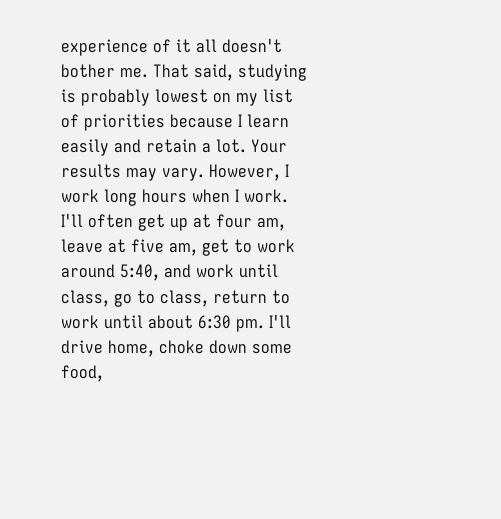experience of it all doesn't bother me. That said, studying is probably lowest on my list of priorities because I learn easily and retain a lot. Your results may vary. However, I work long hours when I work. I'll often get up at four am, leave at five am, get to work around 5:40, and work until class, go to class, return to work until about 6:30 pm. I'll drive home, choke down some food,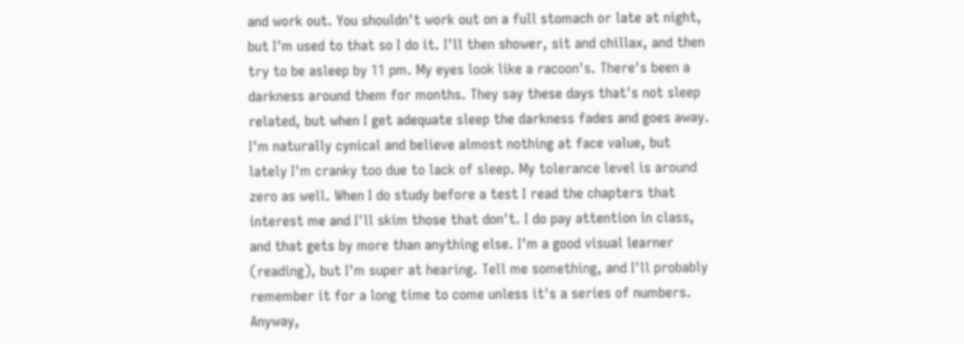and work out. You shouldn't work out on a full stomach or late at night, but I'm used to that so I do it. I'll then shower, sit and chillax, and then try to be asleep by 11 pm. My eyes look like a racoon's. There's been a darkness around them for months. They say these days that's not sleep related, but when I get adequate sleep the darkness fades and goes away. I'm naturally cynical and believe almost nothing at face value, but lately I'm cranky too due to lack of sleep. My tolerance level is around zero as well. When I do study before a test I read the chapters that interest me and I'll skim those that don't. I do pay attention in class, and that gets by more than anything else. I'm a good visual learner (reading), but I'm super at hearing. Tell me something, and I'll probably remember it for a long time to come unless it's a series of numbers. Anyway,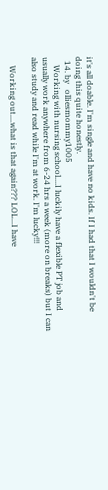it's all doable. I'm single and have no kids. If I had that I wouldn't be doing this quite honestly.
  14. by   olliesmommy1005
    Working with nursing school....I luckily have a flexible PT job and usually work anywhere from 6-24 hrs a week (more on breaks) but I can also study and read while I'm at work. I'm lucky!!!

    Working out....what is that again??? LOL...I have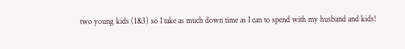two young kids (1&3) so I take as much down time as I can to spend with my husband and kids!